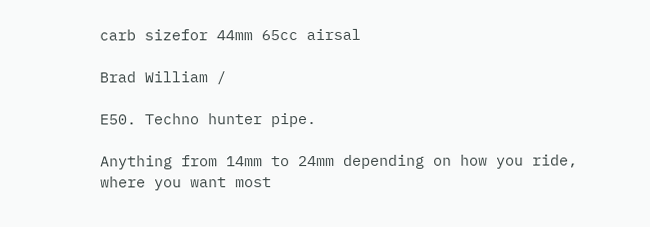carb sizefor 44mm 65cc airsal

Brad William /

E50. Techno hunter pipe.

Anything from 14mm to 24mm depending on how you ride, where you want most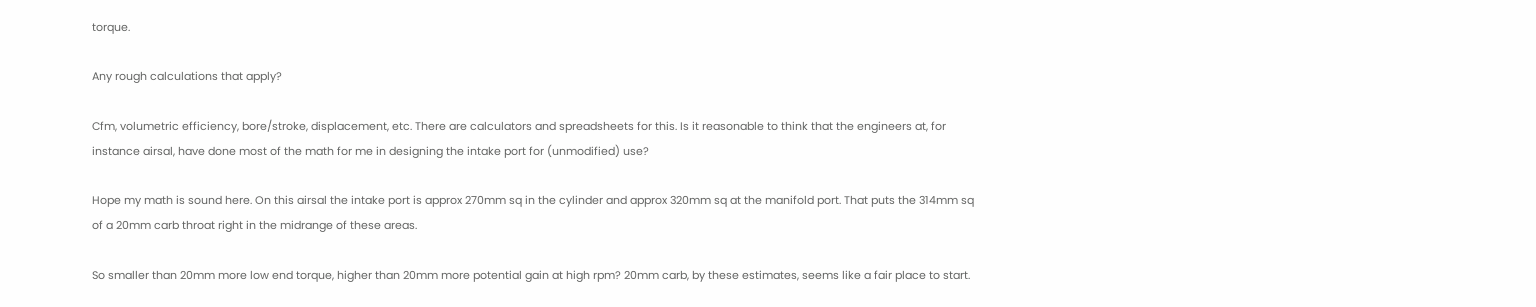torque.

Any rough calculations that apply?

Cfm, volumetric efficiency, bore/stroke, displacement, etc. There are calculators and spreadsheets for this. Is it reasonable to think that the engineers at, for instance airsal, have done most of the math for me in designing the intake port for (unmodified) use?

Hope my math is sound here. On this airsal the intake port is approx 270mm sq in the cylinder and approx 320mm sq at the manifold port. That puts the 314mm sq of a 20mm carb throat right in the midrange of these areas.

So smaller than 20mm more low end torque, higher than 20mm more potential gain at high rpm? 20mm carb, by these estimates, seems like a fair place to start.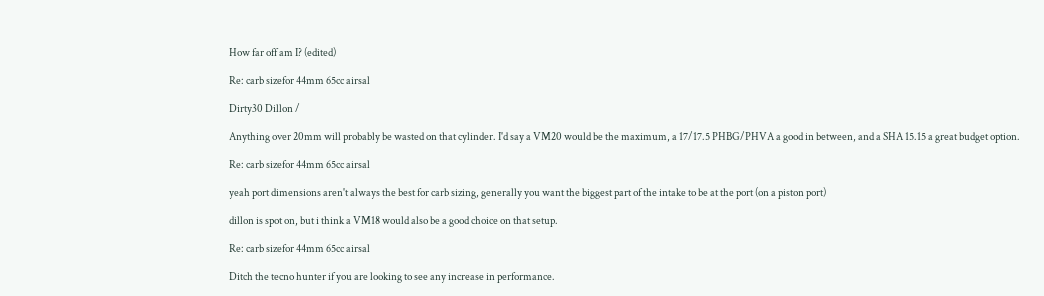How far off am I? (edited)

Re: carb sizefor 44mm 65cc airsal

Dirty30 Dillon /

Anything over 20mm will probably be wasted on that cylinder. I'd say a VM20 would be the maximum, a 17/17.5 PHBG/PHVA a good in between, and a SHA 15.15 a great budget option.

Re: carb sizefor 44mm 65cc airsal

yeah port dimensions aren't always the best for carb sizing, generally you want the biggest part of the intake to be at the port (on a piston port)

dillon is spot on, but i think a VM18 would also be a good choice on that setup.

Re: carb sizefor 44mm 65cc airsal

Ditch the tecno hunter if you are looking to see any increase in performance.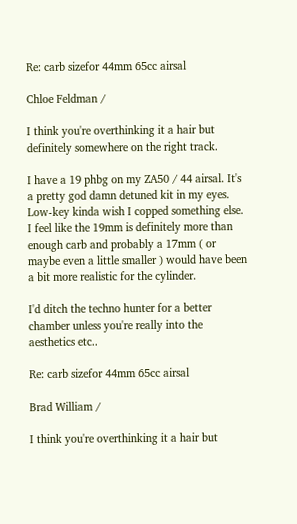Re: carb sizefor 44mm 65cc airsal

Chloe Feldman /

I think you're overthinking it a hair but definitely somewhere on the right track.

I have a 19 phbg on my ZA50 / 44 airsal. It's a pretty god damn detuned kit in my eyes. Low-key kinda wish I copped something else. I feel like the 19mm is definitely more than enough carb and probably a 17mm ( or maybe even a little smaller ) would have been a bit more realistic for the cylinder.

I'd ditch the techno hunter for a better chamber unless you're really into the aesthetics etc..

Re: carb sizefor 44mm 65cc airsal

Brad William /

I think you're overthinking it a hair but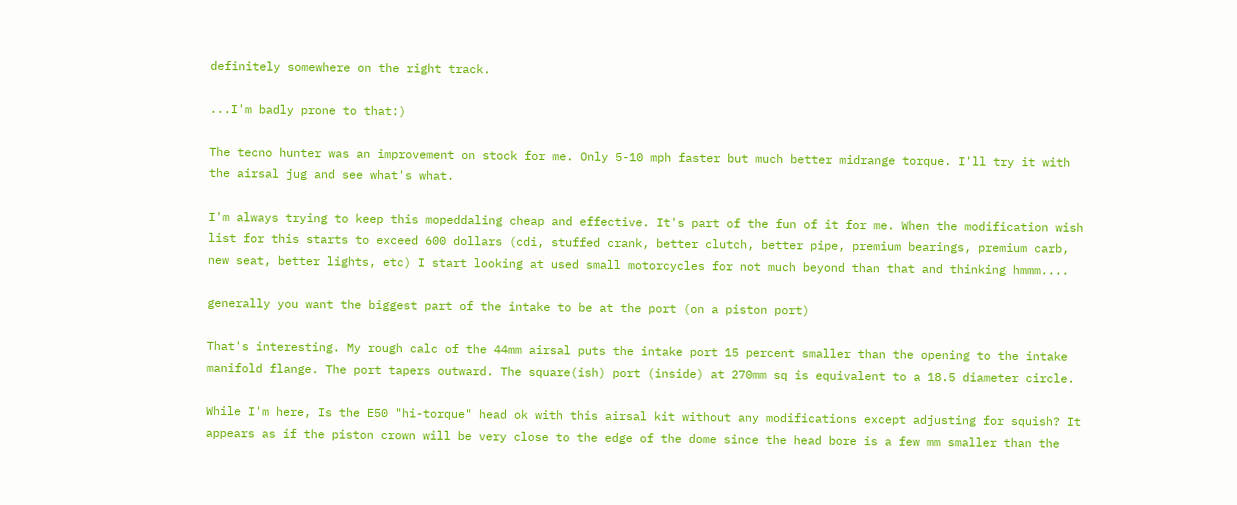definitely somewhere on the right track.

...I'm badly prone to that:)

The tecno hunter was an improvement on stock for me. Only 5-10 mph faster but much better midrange torque. I'll try it with the airsal jug and see what's what.

I'm always trying to keep this mopeddaling cheap and effective. It's part of the fun of it for me. When the modification wish list for this starts to exceed 600 dollars (cdi, stuffed crank, better clutch, better pipe, premium bearings, premium carb, new seat, better lights, etc) I start looking at used small motorcycles for not much beyond than that and thinking hmmm....

generally you want the biggest part of the intake to be at the port (on a piston port)

That's interesting. My rough calc of the 44mm airsal puts the intake port 15 percent smaller than the opening to the intake manifold flange. The port tapers outward. The square(ish) port (inside) at 270mm sq is equivalent to a 18.5 diameter circle.

While I'm here, Is the E50 "hi-torque" head ok with this airsal kit without any modifications except adjusting for squish? It appears as if the piston crown will be very close to the edge of the dome since the head bore is a few mm smaller than the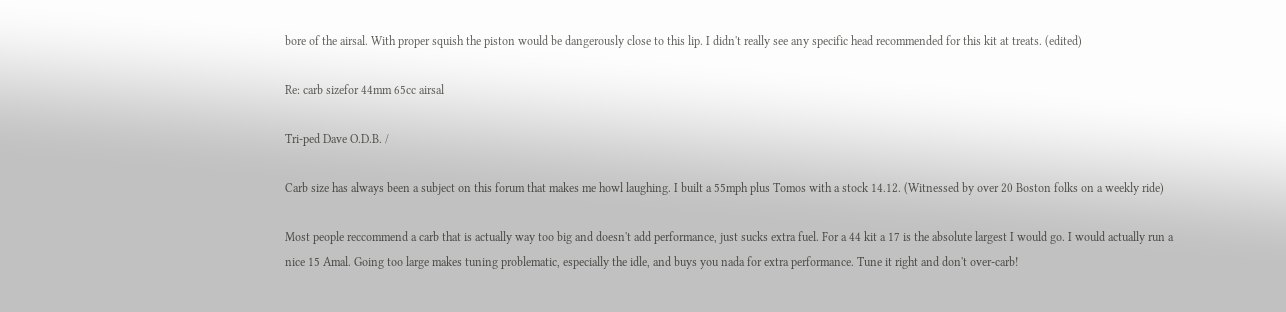bore of the airsal. With proper squish the piston would be dangerously close to this lip. I didn't really see any specific head recommended for this kit at treats. (edited)

Re: carb sizefor 44mm 65cc airsal

Tri-ped Dave O.D.B. /

Carb size has always been a subject on this forum that makes me howl laughing. I built a 55mph plus Tomos with a stock 14.12. (Witnessed by over 20 Boston folks on a weekly ride)

Most people reccommend a carb that is actually way too big and doesn't add performance, just sucks extra fuel. For a 44 kit a 17 is the absolute largest I would go. I would actually run a nice 15 Amal. Going too large makes tuning problematic, especially the idle, and buys you nada for extra performance. Tune it right and don't over-carb!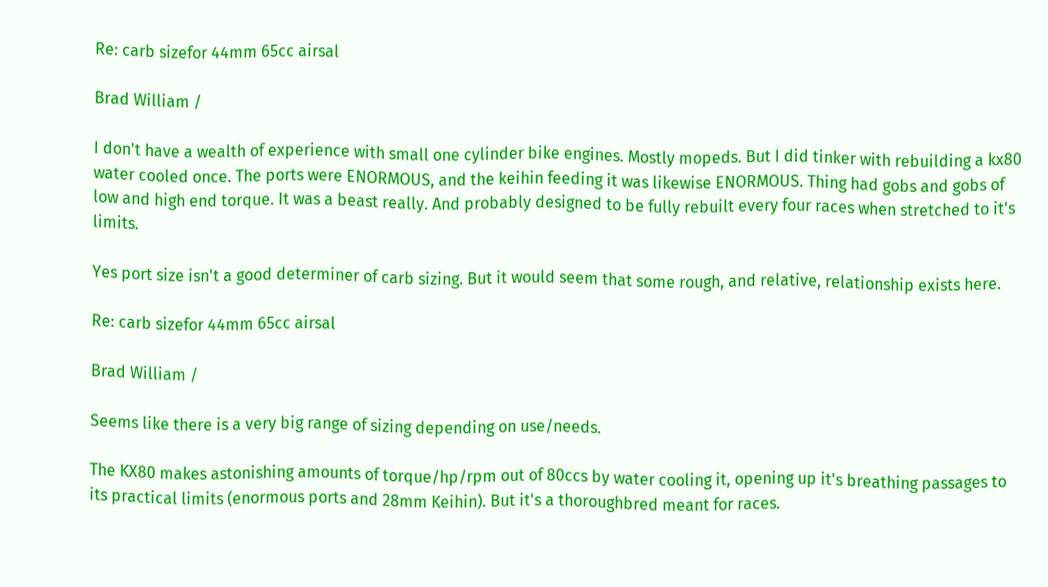Re: carb sizefor 44mm 65cc airsal

Brad William /

I don't have a wealth of experience with small one cylinder bike engines. Mostly mopeds. But I did tinker with rebuilding a kx80 water cooled once. The ports were ENORMOUS, and the keihin feeding it was likewise ENORMOUS. Thing had gobs and gobs of low and high end torque. It was a beast really. And probably designed to be fully rebuilt every four races when stretched to it's limits.

Yes port size isn't a good determiner of carb sizing. But it would seem that some rough, and relative, relationship exists here.

Re: carb sizefor 44mm 65cc airsal

Brad William /

Seems like there is a very big range of sizing depending on use/needs.

The KX80 makes astonishing amounts of torque/hp/rpm out of 80ccs by water cooling it, opening up it's breathing passages to its practical limits (enormous ports and 28mm Keihin). But it's a thoroughbred meant for races.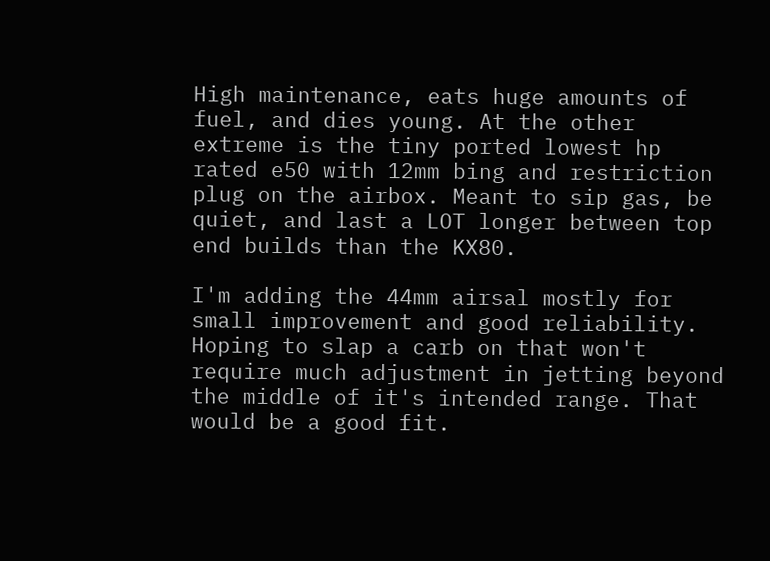High maintenance, eats huge amounts of fuel, and dies young. At the other extreme is the tiny ported lowest hp rated e50 with 12mm bing and restriction plug on the airbox. Meant to sip gas, be quiet, and last a LOT longer between top end builds than the KX80.

I'm adding the 44mm airsal mostly for small improvement and good reliability. Hoping to slap a carb on that won't require much adjustment in jetting beyond the middle of it's intended range. That would be a good fit.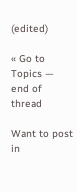(edited)

« Go to Topics — end of thread

Want to post in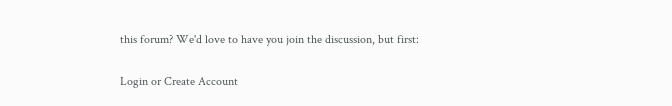this forum? We'd love to have you join the discussion, but first:

Login or Create Account